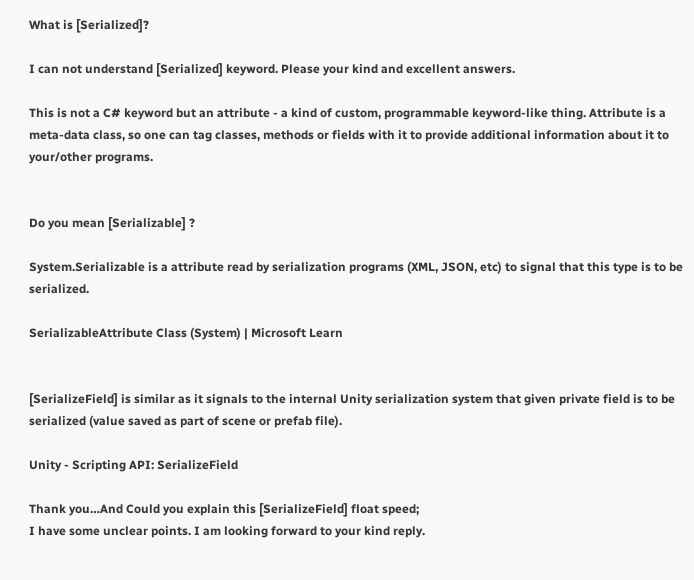What is [Serialized]?

I can not understand [Serialized] keyword. Please your kind and excellent answers.

This is not a C# keyword but an attribute - a kind of custom, programmable keyword-like thing. Attribute is a meta-data class, so one can tag classes, methods or fields with it to provide additional information about it to your/other programs.


Do you mean [Serializable] ?

System.Serializable is a attribute read by serialization programs (XML, JSON, etc) to signal that this type is to be serialized.

SerializableAttribute Class (System) | Microsoft Learn


[SerializeField] is similar as it signals to the internal Unity serialization system that given private field is to be serialized (value saved as part of scene or prefab file).

Unity - Scripting API: SerializeField

Thank you…And Could you explain this [SerializeField] float speed;
I have some unclear points. I am looking forward to your kind reply.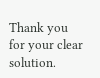Thank you for your clear solution.